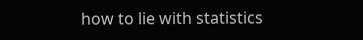how to lie with statistics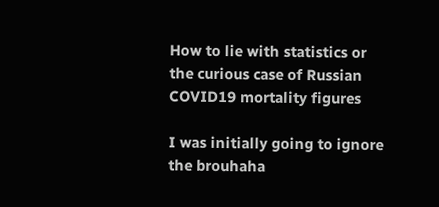How to lie with statistics or the curious case of Russian COVID19 mortality figures

I was initially going to ignore the brouhaha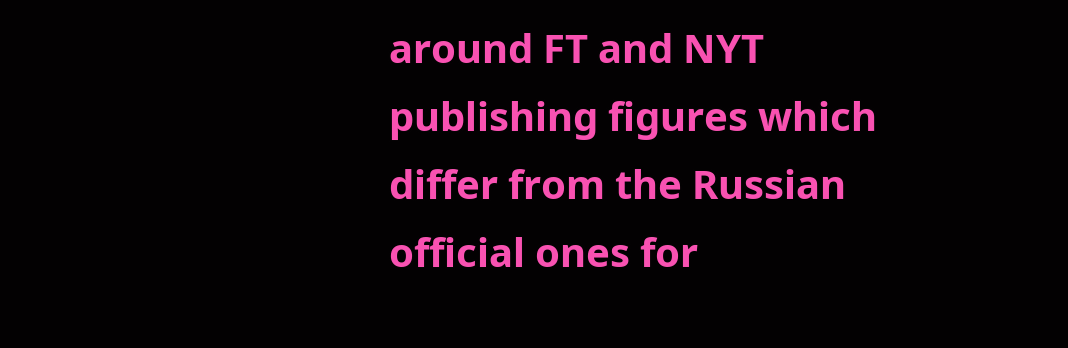around FT and NYT publishing figures which differ from the Russian official ones for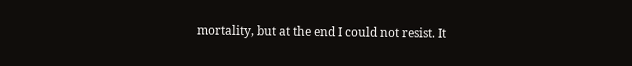mortality, but at the end I could not resist. It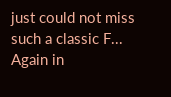just could not miss such a classic F... Again in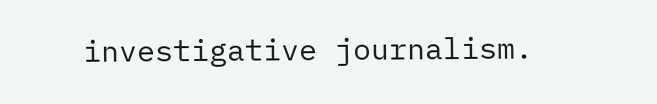investigative journalism.